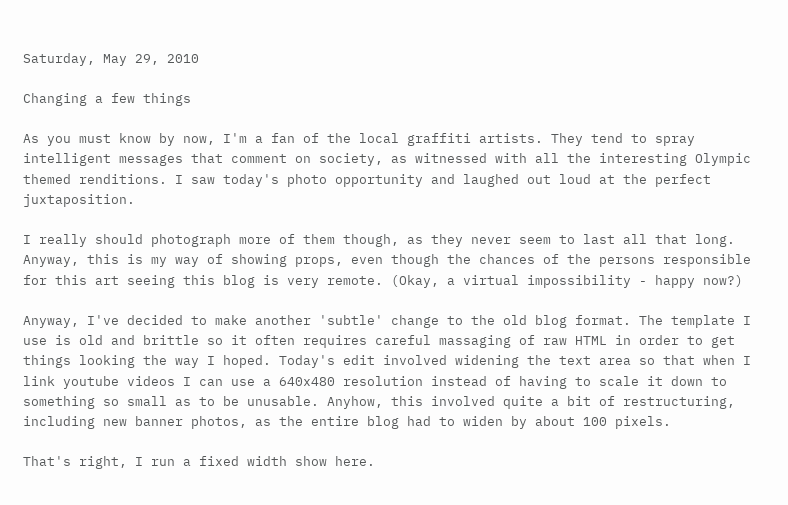Saturday, May 29, 2010

Changing a few things

As you must know by now, I'm a fan of the local graffiti artists. They tend to spray intelligent messages that comment on society, as witnessed with all the interesting Olympic themed renditions. I saw today's photo opportunity and laughed out loud at the perfect juxtaposition.

I really should photograph more of them though, as they never seem to last all that long. Anyway, this is my way of showing props, even though the chances of the persons responsible for this art seeing this blog is very remote. (Okay, a virtual impossibility - happy now?)

Anyway, I've decided to make another 'subtle' change to the old blog format. The template I use is old and brittle so it often requires careful massaging of raw HTML in order to get things looking the way I hoped. Today's edit involved widening the text area so that when I link youtube videos I can use a 640x480 resolution instead of having to scale it down to something so small as to be unusable. Anyhow, this involved quite a bit of restructuring, including new banner photos, as the entire blog had to widen by about 100 pixels.

That's right, I run a fixed width show here.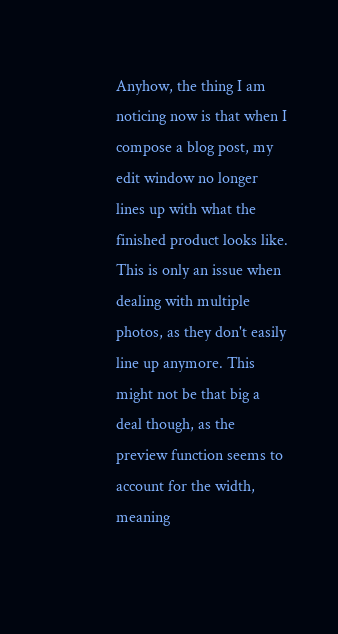Anyhow, the thing I am noticing now is that when I compose a blog post, my edit window no longer lines up with what the finished product looks like. This is only an issue when dealing with multiple photos, as they don't easily line up anymore. This might not be that big a deal though, as the preview function seems to account for the width, meaning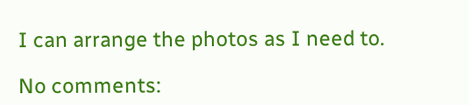I can arrange the photos as I need to.

No comments: